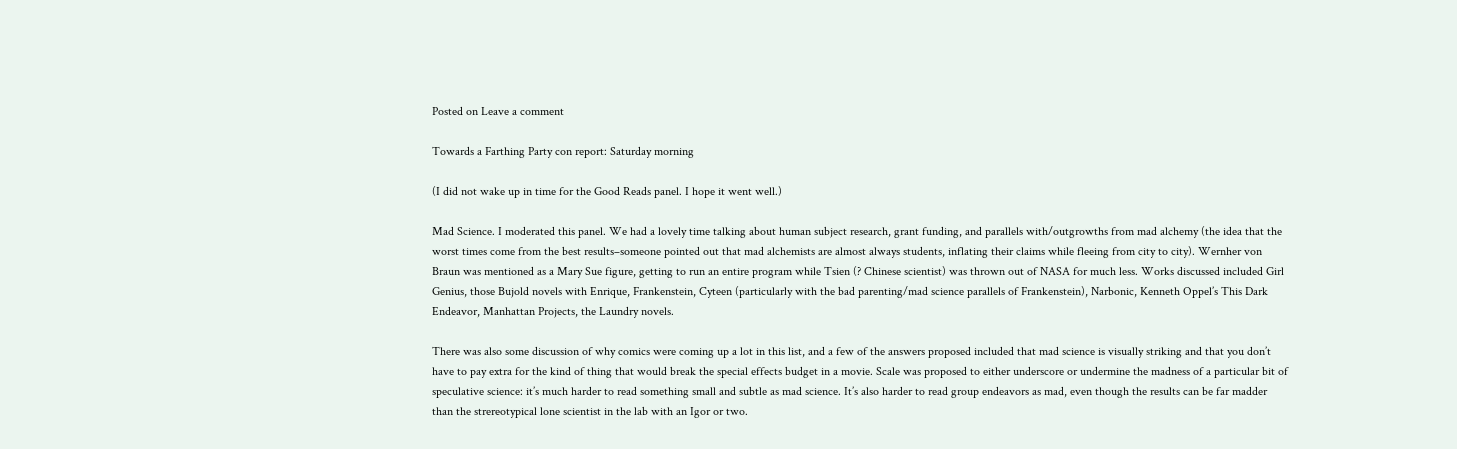Posted on Leave a comment

Towards a Farthing Party con report: Saturday morning

(I did not wake up in time for the Good Reads panel. I hope it went well.)

Mad Science. I moderated this panel. We had a lovely time talking about human subject research, grant funding, and parallels with/outgrowths from mad alchemy (the idea that the worst times come from the best results–someone pointed out that mad alchemists are almost always students, inflating their claims while fleeing from city to city). Wernher von Braun was mentioned as a Mary Sue figure, getting to run an entire program while Tsien (? Chinese scientist) was thrown out of NASA for much less. Works discussed included Girl Genius, those Bujold novels with Enrique, Frankenstein, Cyteen (particularly with the bad parenting/mad science parallels of Frankenstein), Narbonic, Kenneth Oppel’s This Dark Endeavor, Manhattan Projects, the Laundry novels.

There was also some discussion of why comics were coming up a lot in this list, and a few of the answers proposed included that mad science is visually striking and that you don’t have to pay extra for the kind of thing that would break the special effects budget in a movie. Scale was proposed to either underscore or undermine the madness of a particular bit of speculative science: it’s much harder to read something small and subtle as mad science. It’s also harder to read group endeavors as mad, even though the results can be far madder than the strereotypical lone scientist in the lab with an Igor or two.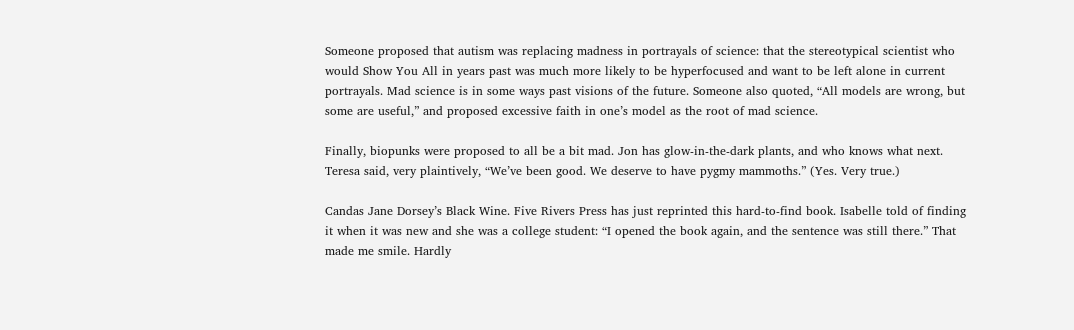Someone proposed that autism was replacing madness in portrayals of science: that the stereotypical scientist who would Show You All in years past was much more likely to be hyperfocused and want to be left alone in current portrayals. Mad science is in some ways past visions of the future. Someone also quoted, “All models are wrong, but some are useful,” and proposed excessive faith in one’s model as the root of mad science.

Finally, biopunks were proposed to all be a bit mad. Jon has glow-in-the-dark plants, and who knows what next. Teresa said, very plaintively, “We’ve been good. We deserve to have pygmy mammoths.” (Yes. Very true.)

Candas Jane Dorsey’s Black Wine. Five Rivers Press has just reprinted this hard-to-find book. Isabelle told of finding it when it was new and she was a college student: “I opened the book again, and the sentence was still there.” That made me smile. Hardly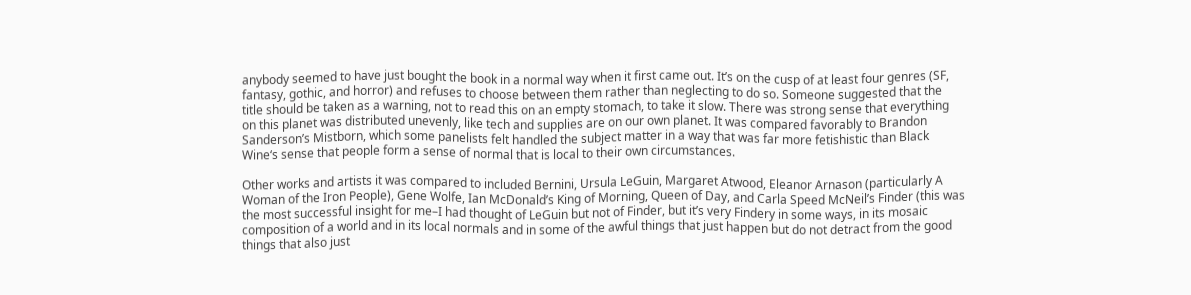anybody seemed to have just bought the book in a normal way when it first came out. It’s on the cusp of at least four genres (SF, fantasy, gothic, and horror) and refuses to choose between them rather than neglecting to do so. Someone suggested that the title should be taken as a warning, not to read this on an empty stomach, to take it slow. There was strong sense that everything on this planet was distributed unevenly, like tech and supplies are on our own planet. It was compared favorably to Brandon Sanderson’s Mistborn, which some panelists felt handled the subject matter in a way that was far more fetishistic than Black Wine‘s sense that people form a sense of normal that is local to their own circumstances.

Other works and artists it was compared to included Bernini, Ursula LeGuin, Margaret Atwood, Eleanor Arnason (particularly A Woman of the Iron People), Gene Wolfe, Ian McDonald’s King of Morning, Queen of Day, and Carla Speed McNeil’s Finder (this was the most successful insight for me–I had thought of LeGuin but not of Finder, but it’s very Findery in some ways, in its mosaic composition of a world and in its local normals and in some of the awful things that just happen but do not detract from the good things that also just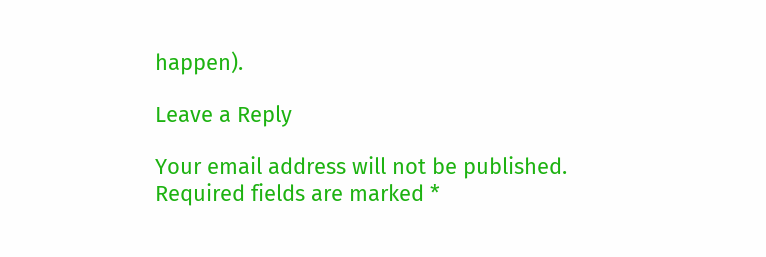happen).

Leave a Reply

Your email address will not be published. Required fields are marked *